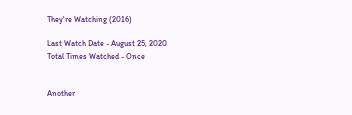They're Watching (2016)

Last Watch Date - August 25, 2020
Total Times Watched - Once


Another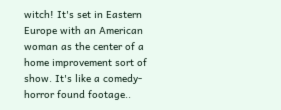witch! It's set in Eastern Europe with an American woman as the center of a home improvement sort of show. It's like a comedy-horror found footage..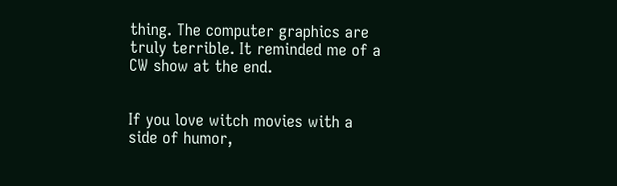thing. The computer graphics are truly terrible. It reminded me of a CW show at the end.


If you love witch movies with a side of humor,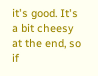it's good. It's a bit cheesy at the end, so if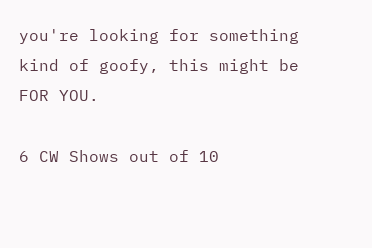you're looking for something kind of goofy, this might be FOR YOU.

6 CW Shows out of 10